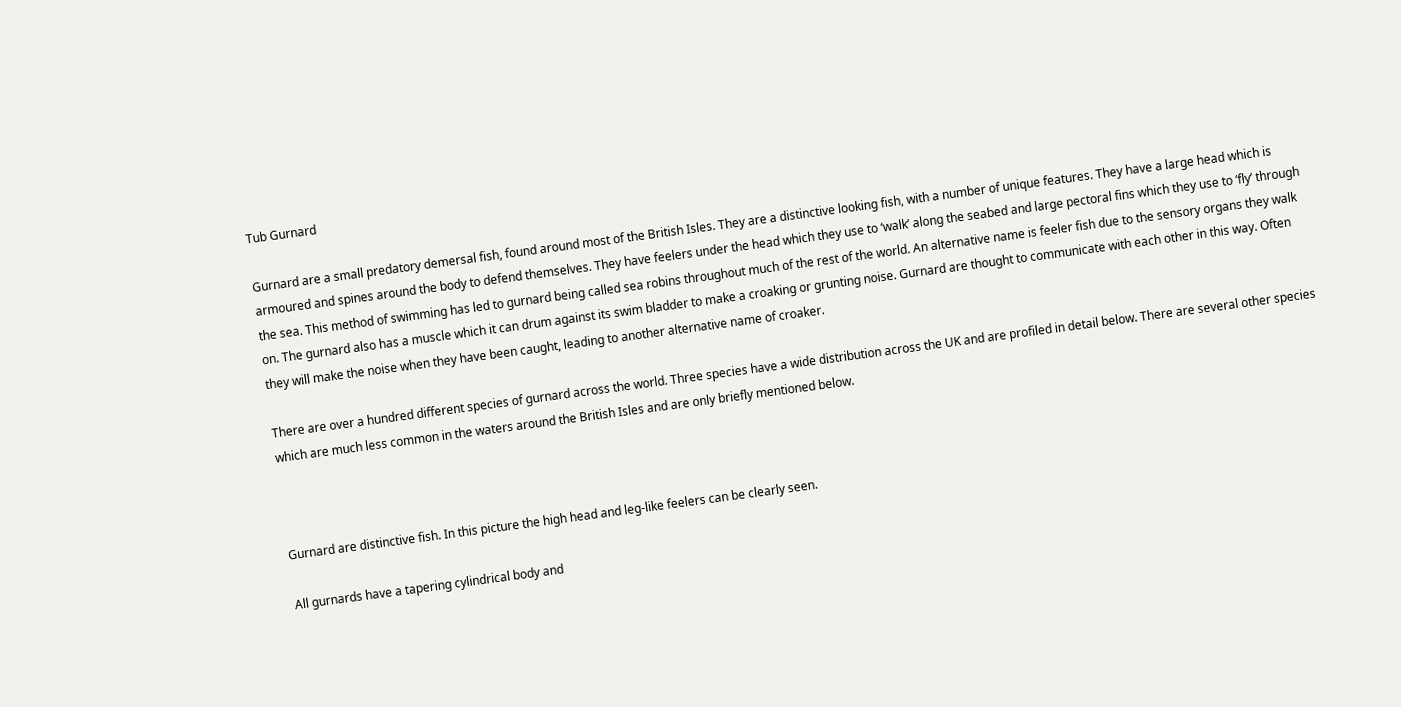Tub Gurnard

Gurnard are a small predatory demersal fish, found around most of the British Isles. They are a distinctive looking fish, with a number of unique features. They have a large head which is armoured and spines around the body to defend themselves. They have feelers under the head which they use to ‘walk’ along the seabed and large pectoral fins which they use to ‘fly’ through the sea. This method of swimming has led to gurnard being called sea robins throughout much of the rest of the world. An alternative name is feeler fish due to the sensory organs they walk on. The gurnard also has a muscle which it can drum against its swim bladder to make a croaking or grunting noise. Gurnard are thought to communicate with each other in this way. Often they will make the noise when they have been caught, leading to another alternative name of croaker.

There are over a hundred different species of gurnard across the world. Three species have a wide distribution across the UK and are profiled in detail below. There are several other species which are much less common in the waters around the British Isles and are only briefly mentioned below.



Gurnard are distinctive fish. In this picture the high head and leg-like feelers can be clearly seen.

All gurnards have a tapering cylindrical body and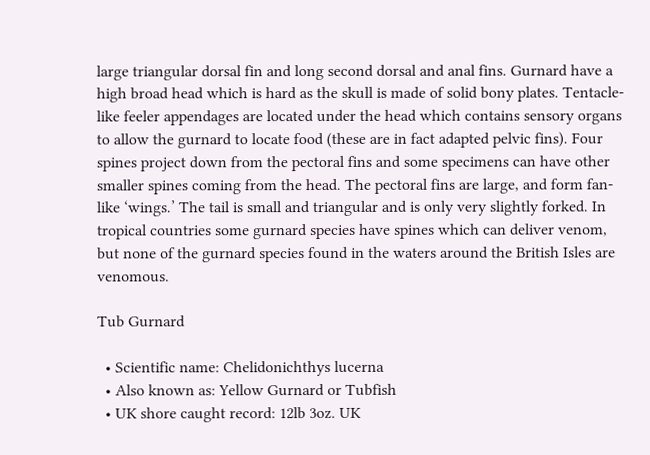large triangular dorsal fin and long second dorsal and anal fins. Gurnard have a high broad head which is hard as the skull is made of solid bony plates. Tentacle-like feeler appendages are located under the head which contains sensory organs to allow the gurnard to locate food (these are in fact adapted pelvic fins). Four spines project down from the pectoral fins and some specimens can have other smaller spines coming from the head. The pectoral fins are large, and form fan-like ‘wings.’ The tail is small and triangular and is only very slightly forked. In tropical countries some gurnard species have spines which can deliver venom, but none of the gurnard species found in the waters around the British Isles are venomous.

Tub Gurnard

  • Scientific name: Chelidonichthys lucerna
  • Also known as: Yellow Gurnard or Tubfish
  • UK shore caught record: 12lb 3oz. UK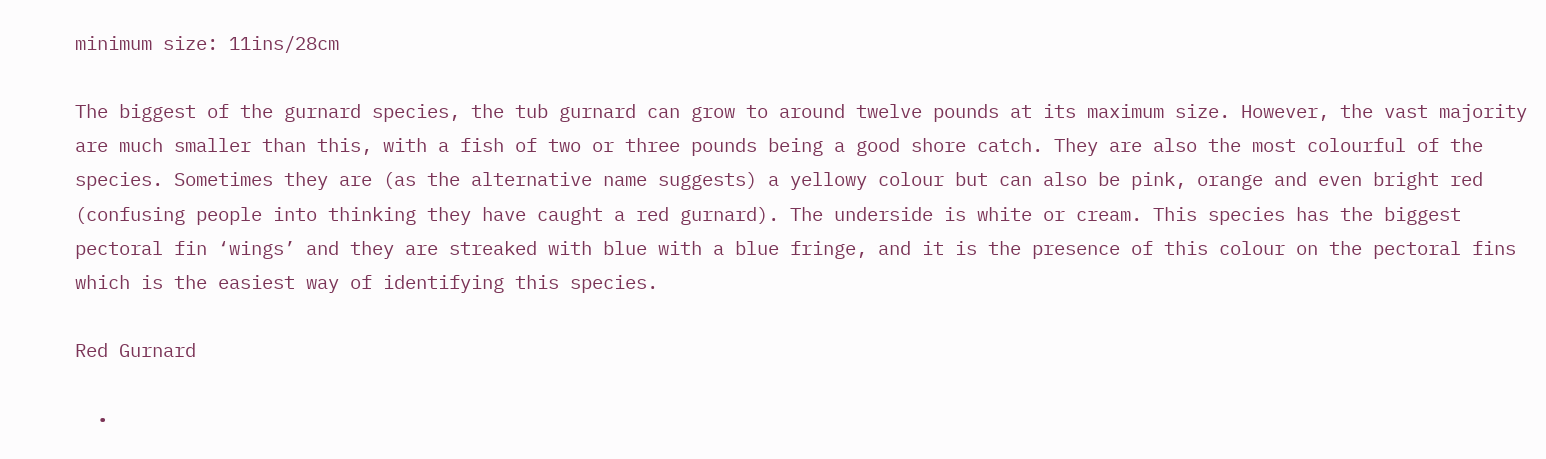minimum size: 11ins/28cm

The biggest of the gurnard species, the tub gurnard can grow to around twelve pounds at its maximum size. However, the vast majority are much smaller than this, with a fish of two or three pounds being a good shore catch. They are also the most colourful of the species. Sometimes they are (as the alternative name suggests) a yellowy colour but can also be pink, orange and even bright red (confusing people into thinking they have caught a red gurnard). The underside is white or cream. This species has the biggest pectoral fin ‘wings’ and they are streaked with blue with a blue fringe, and it is the presence of this colour on the pectoral fins which is the easiest way of identifying this species.

Red Gurnard

  •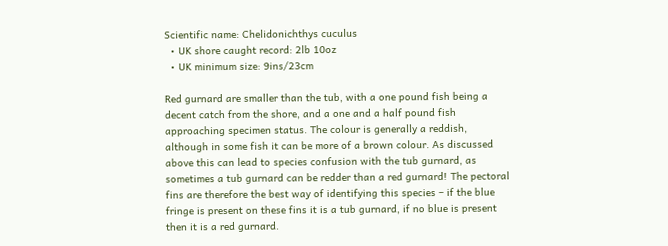Scientific name: Chelidonichthys cuculus
  • UK shore caught record: 2lb 10oz
  • UK minimum size: 9ins/23cm

Red gurnard are smaller than the tub, with a one pound fish being a decent catch from the shore, and a one and a half pound fish approaching specimen status. The colour is generally a reddish, although in some fish it can be more of a brown colour. As discussed above this can lead to species confusion with the tub gurnard, as sometimes a tub gurnard can be redder than a red gurnard! The pectoral fins are therefore the best way of identifying this species – if the blue fringe is present on these fins it is a tub gurnard, if no blue is present then it is a red gurnard.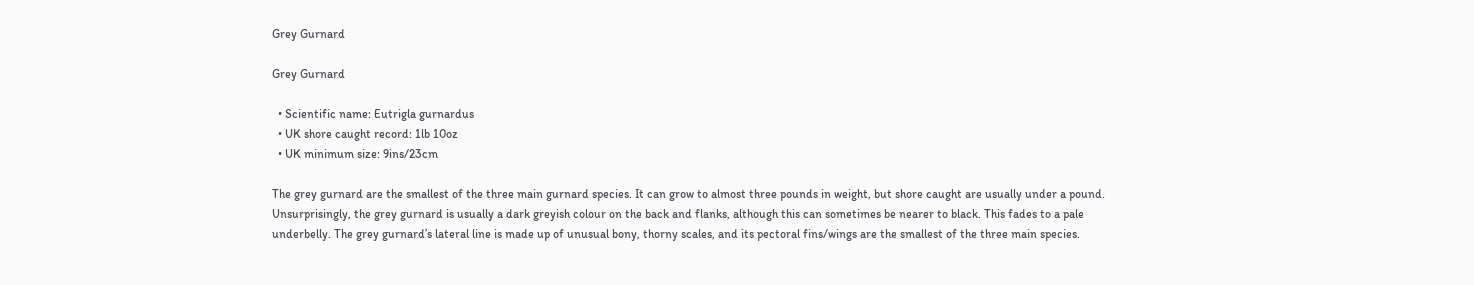Grey Gurnard

Grey Gurnard

  • Scientific name: Eutrigla gurnardus
  • UK shore caught record: 1lb 10oz
  • UK minimum size: 9ins/23cm

The grey gurnard are the smallest of the three main gurnard species. It can grow to almost three pounds in weight, but shore caught are usually under a pound. Unsurprisingly, the grey gurnard is usually a dark greyish colour on the back and flanks, although this can sometimes be nearer to black. This fades to a pale underbelly. The grey gurnard’s lateral line is made up of unusual bony, thorny scales, and its pectoral fins/wings are the smallest of the three main species.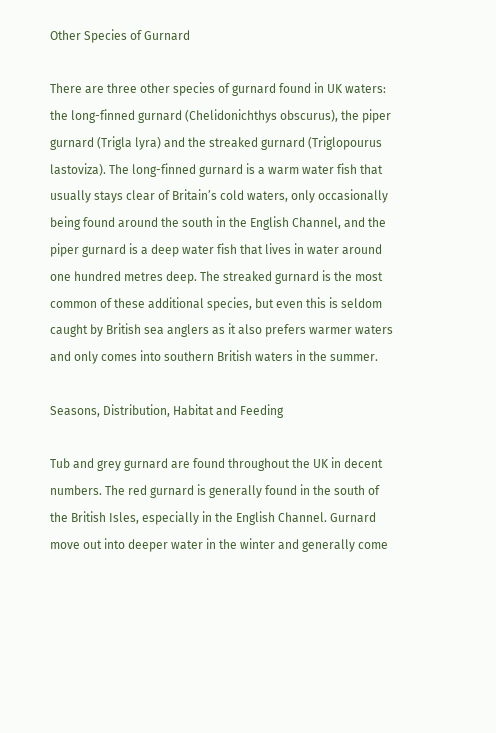Other Species of Gurnard

There are three other species of gurnard found in UK waters: the long-finned gurnard (Chelidonichthys obscurus), the piper gurnard (Trigla lyra) and the streaked gurnard (Triglopourus lastoviza). The long-finned gurnard is a warm water fish that usually stays clear of Britain’s cold waters, only occasionally being found around the south in the English Channel, and the piper gurnard is a deep water fish that lives in water around one hundred metres deep. The streaked gurnard is the most common of these additional species, but even this is seldom caught by British sea anglers as it also prefers warmer waters and only comes into southern British waters in the summer.

Seasons, Distribution, Habitat and Feeding

Tub and grey gurnard are found throughout the UK in decent numbers. The red gurnard is generally found in the south of the British Isles, especially in the English Channel. Gurnard move out into deeper water in the winter and generally come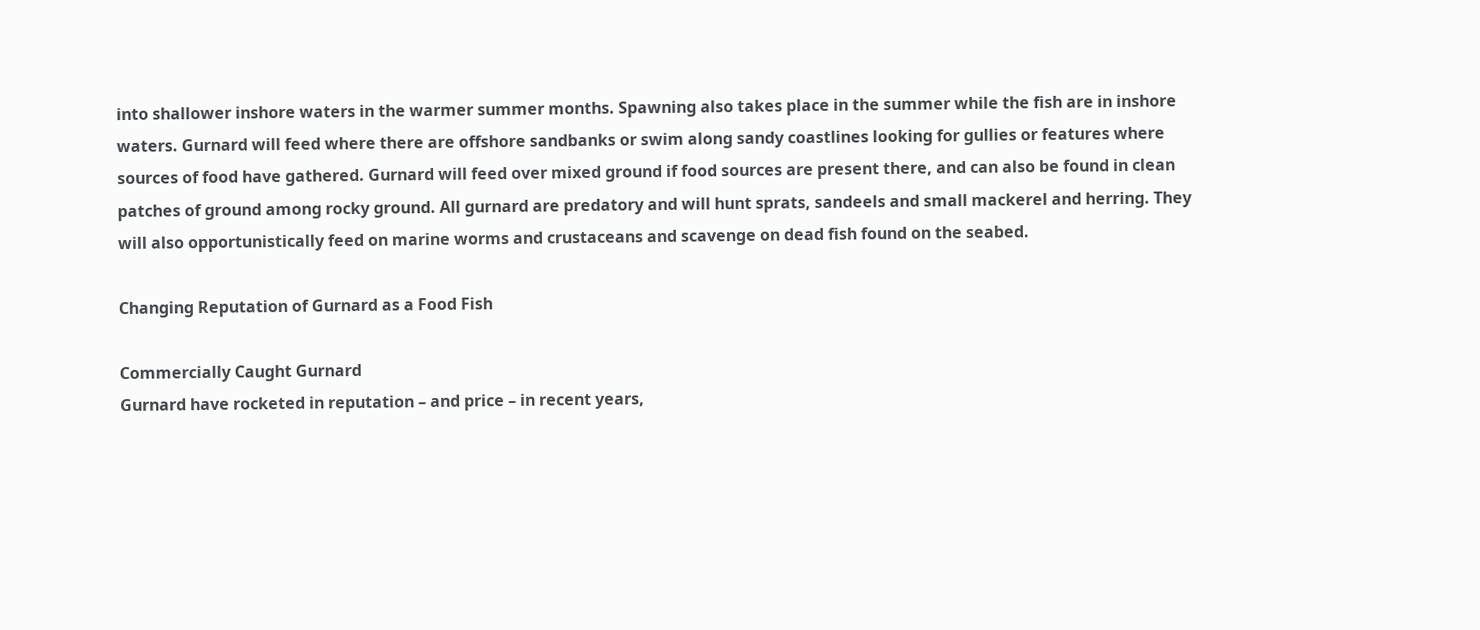into shallower inshore waters in the warmer summer months. Spawning also takes place in the summer while the fish are in inshore waters. Gurnard will feed where there are offshore sandbanks or swim along sandy coastlines looking for gullies or features where sources of food have gathered. Gurnard will feed over mixed ground if food sources are present there, and can also be found in clean patches of ground among rocky ground. All gurnard are predatory and will hunt sprats, sandeels and small mackerel and herring. They will also opportunistically feed on marine worms and crustaceans and scavenge on dead fish found on the seabed.

Changing Reputation of Gurnard as a Food Fish

Commercially Caught Gurnard
Gurnard have rocketed in reputation – and price – in recent years,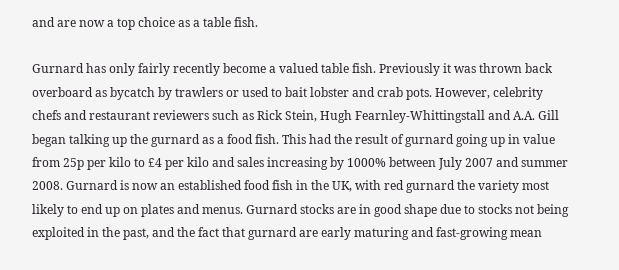and are now a top choice as a table fish.

Gurnard has only fairly recently become a valued table fish. Previously it was thrown back overboard as bycatch by trawlers or used to bait lobster and crab pots. However, celebrity chefs and restaurant reviewers such as Rick Stein, Hugh Fearnley-Whittingstall and A.A. Gill began talking up the gurnard as a food fish. This had the result of gurnard going up in value from 25p per kilo to £4 per kilo and sales increasing by 1000% between July 2007 and summer 2008. Gurnard is now an established food fish in the UK, with red gurnard the variety most likely to end up on plates and menus. Gurnard stocks are in good shape due to stocks not being exploited in the past, and the fact that gurnard are early maturing and fast-growing mean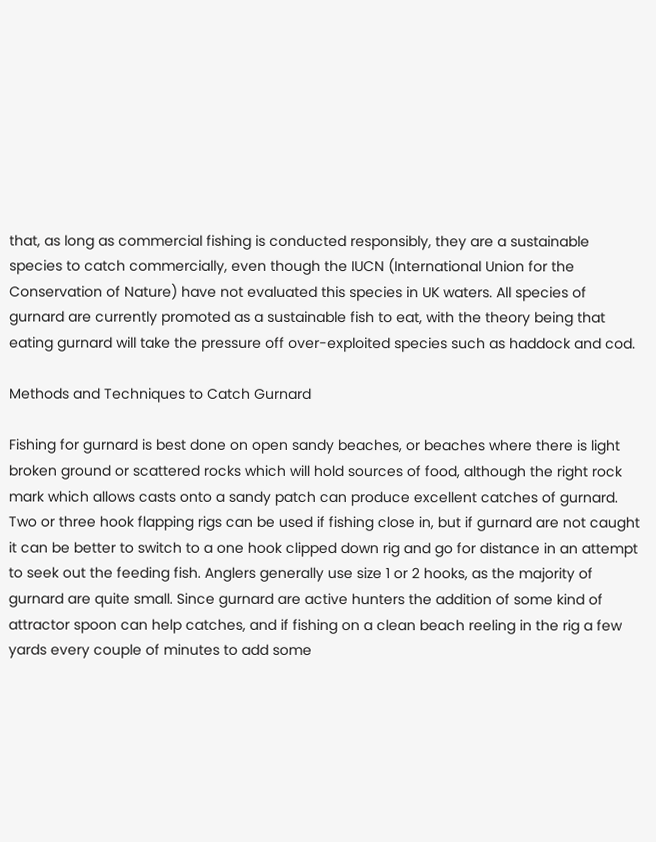that, as long as commercial fishing is conducted responsibly, they are a sustainable species to catch commercially, even though the IUCN (International Union for the Conservation of Nature) have not evaluated this species in UK waters. All species of gurnard are currently promoted as a sustainable fish to eat, with the theory being that eating gurnard will take the pressure off over-exploited species such as haddock and cod.

Methods and Techniques to Catch Gurnard

Fishing for gurnard is best done on open sandy beaches, or beaches where there is light broken ground or scattered rocks which will hold sources of food, although the right rock mark which allows casts onto a sandy patch can produce excellent catches of gurnard. Two or three hook flapping rigs can be used if fishing close in, but if gurnard are not caught it can be better to switch to a one hook clipped down rig and go for distance in an attempt to seek out the feeding fish. Anglers generally use size 1 or 2 hooks, as the majority of gurnard are quite small. Since gurnard are active hunters the addition of some kind of attractor spoon can help catches, and if fishing on a clean beach reeling in the rig a few yards every couple of minutes to add some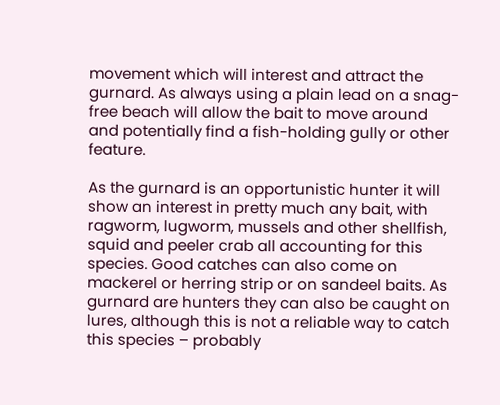movement which will interest and attract the gurnard. As always using a plain lead on a snag-free beach will allow the bait to move around and potentially find a fish-holding gully or other feature.

As the gurnard is an opportunistic hunter it will show an interest in pretty much any bait, with ragworm, lugworm, mussels and other shellfish, squid and peeler crab all accounting for this species. Good catches can also come on mackerel or herring strip or on sandeel baits. As gurnard are hunters they can also be caught on lures, although this is not a reliable way to catch this species – probably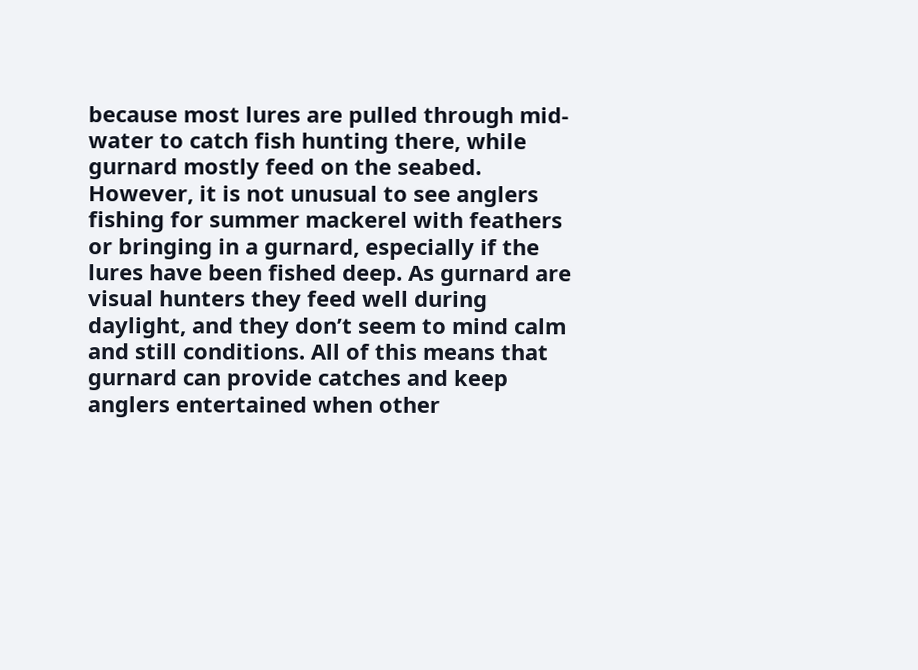because most lures are pulled through mid-water to catch fish hunting there, while gurnard mostly feed on the seabed. However, it is not unusual to see anglers fishing for summer mackerel with feathers or bringing in a gurnard, especially if the lures have been fished deep. As gurnard are visual hunters they feed well during daylight, and they don’t seem to mind calm and still conditions. All of this means that gurnard can provide catches and keep anglers entertained when other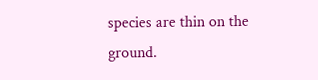species are thin on the ground.